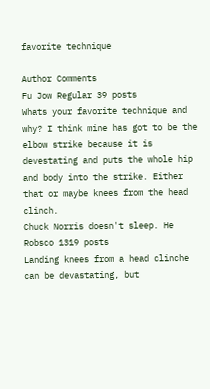favorite technique

Author Comments
Fu Jow Regular 39 posts
Whats your favorite technique and why? I think mine has got to be the elbow strike because it is devestating and puts the whole hip and body into the strike. Either that or maybe knees from the head clinch.
Chuck Norris doesn't sleep. He
Robsco 1319 posts
Landing knees from a head clinche can be devastating, but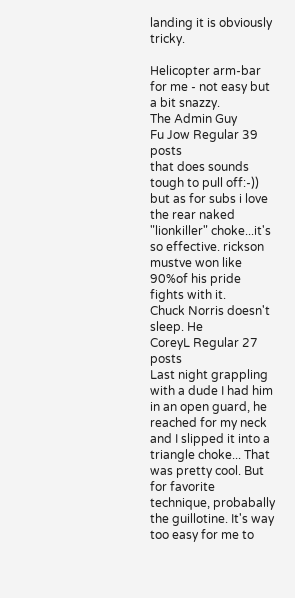landing it is obviously tricky.

Helicopter arm-bar for me - not easy but a bit snazzy.
The Admin Guy
Fu Jow Regular 39 posts
that does sounds tough to pull off:-)) but as for subs i love the rear naked "lionkiller" choke...it's so effective. rickson mustve won like 90%of his pride fights with it.
Chuck Norris doesn't sleep. He
CoreyL Regular 27 posts
Last night grappling with a dude I had him in an open guard, he reached for my neck and I slipped it into a triangle choke... That was pretty cool. But for favorite technique, probabally the guillotine. It's way too easy for me to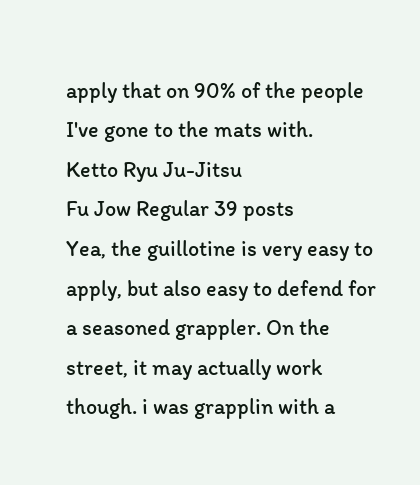apply that on 90% of the people I've gone to the mats with.
Ketto Ryu Ju-Jitsu
Fu Jow Regular 39 posts
Yea, the guillotine is very easy to apply, but also easy to defend for a seasoned grappler. On the street, it may actually work though. i was grapplin with a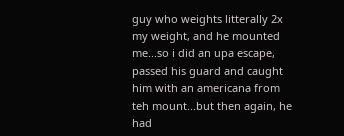guy who weights litterally 2x my weight, and he mounted me...so i did an upa escape, passed his guard and caught him with an americana from teh mount...but then again, he had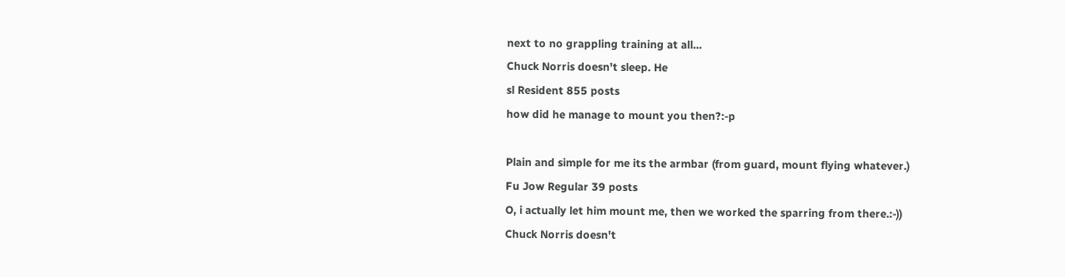next to no grappling training at all...
Chuck Norris doesn't sleep. He
sl Resident 855 posts
how did he manage to mount you then?:-p

Plain and simple for me its the armbar (from guard, mount flying whatever.)
Fu Jow Regular 39 posts
O, i actually let him mount me, then we worked the sparring from there.:-))
Chuck Norris doesn't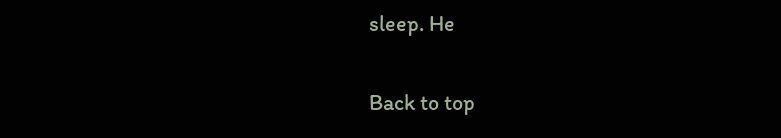sleep. He


Back to top